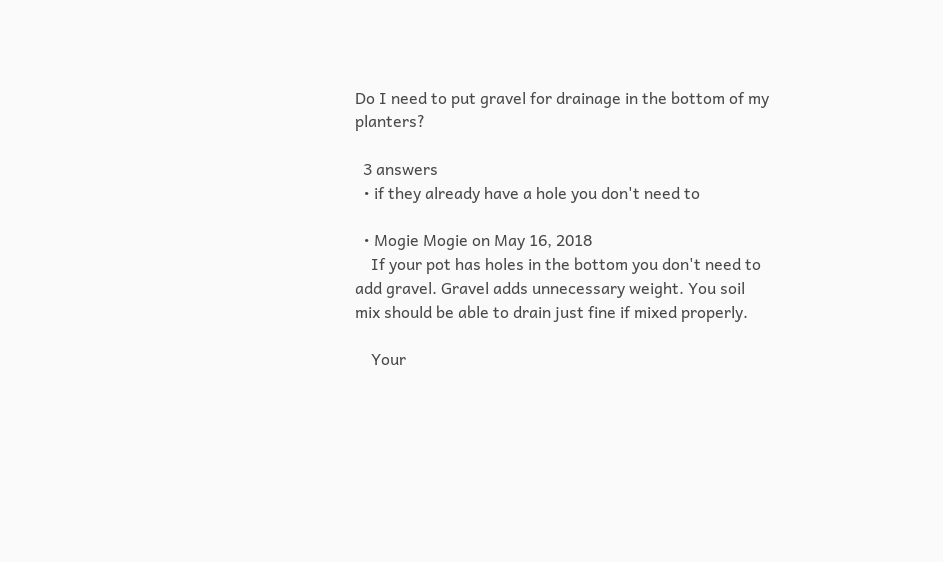Do I need to put gravel for drainage in the bottom of my planters?

  3 answers
  • if they already have a hole you don't need to

  • Mogie Mogie on May 16, 2018
    If your pot has holes in the bottom you don't need to add gravel. Gravel adds unnecessary weight. You soil mix should be able to drain just fine if mixed properly.

    Your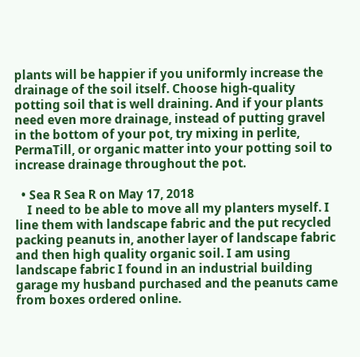plants will be happier if you uniformly increase the drainage of the soil itself. Choose high-quality potting soil that is well draining. And if your plants need even more drainage, instead of putting gravel in the bottom of your pot, try mixing in perlite, PermaTill, or organic matter into your potting soil to increase drainage throughout the pot.

  • Sea R Sea R on May 17, 2018
    I need to be able to move all my planters myself. I line them with landscape fabric and the put recycled packing peanuts in, another layer of landscape fabric and then high quality organic soil. I am using landscape fabric I found in an industrial building garage my husband purchased and the peanuts came from boxes ordered online.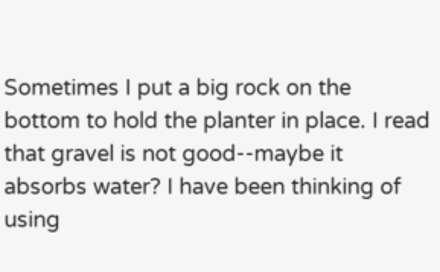Sometimes I put a big rock on the bottom to hold the planter in place. I read that gravel is not good--maybe it absorbs water? I have been thinking of using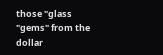those "glass "gems" from the dollar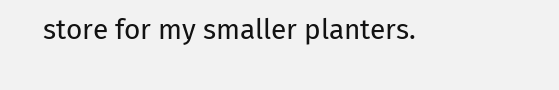store for my smaller planters.